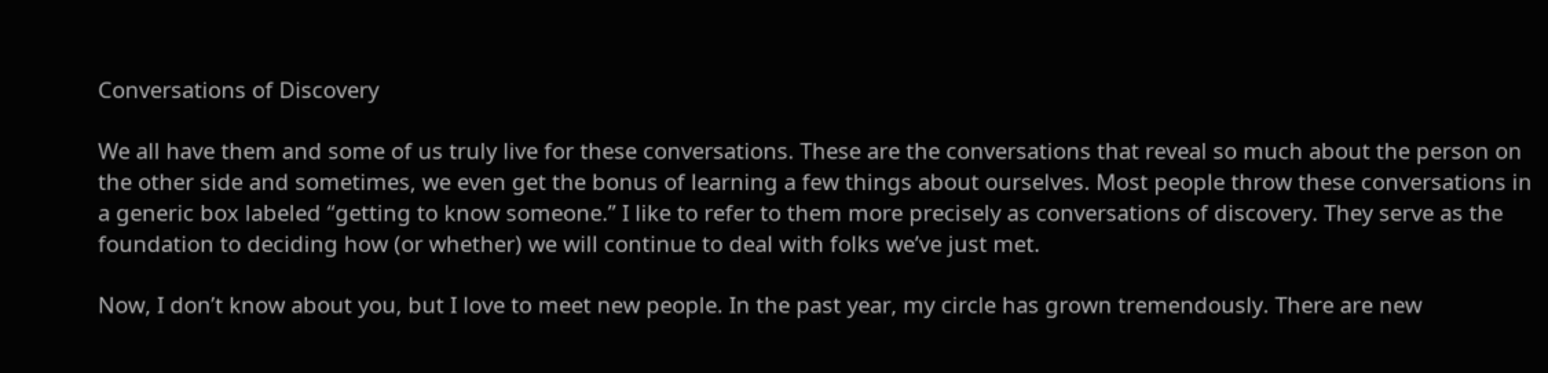Conversations of Discovery

We all have them and some of us truly live for these conversations. These are the conversations that reveal so much about the person on the other side and sometimes, we even get the bonus of learning a few things about ourselves. Most people throw these conversations in a generic box labeled “getting to know someone.” I like to refer to them more precisely as conversations of discovery. They serve as the foundation to deciding how (or whether) we will continue to deal with folks we’ve just met.

Now, I don’t know about you, but I love to meet new people. In the past year, my circle has grown tremendously. There are new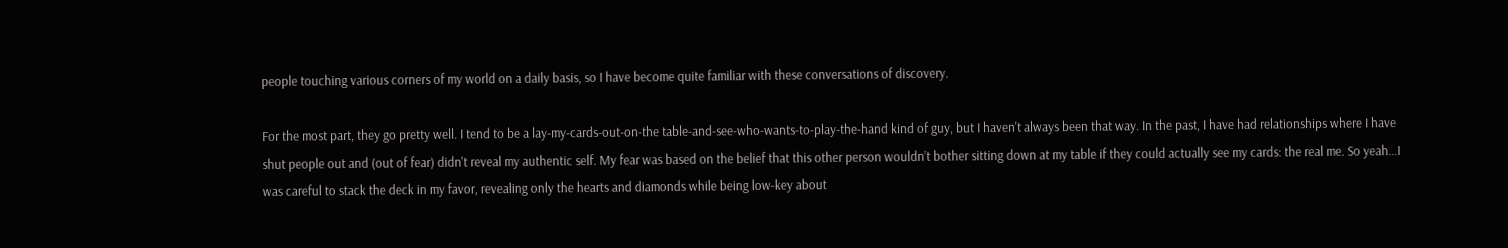people touching various corners of my world on a daily basis, so I have become quite familiar with these conversations of discovery.

For the most part, they go pretty well. I tend to be a lay-my-cards-out-on-the table-and-see-who-wants-to-play-the-hand kind of guy, but I haven't always been that way. In the past, I have had relationships where I have shut people out and (out of fear) didn't reveal my authentic self. My fear was based on the belief that this other person wouldn’t bother sitting down at my table if they could actually see my cards: the real me. So yeah…I was careful to stack the deck in my favor, revealing only the hearts and diamonds while being low-key about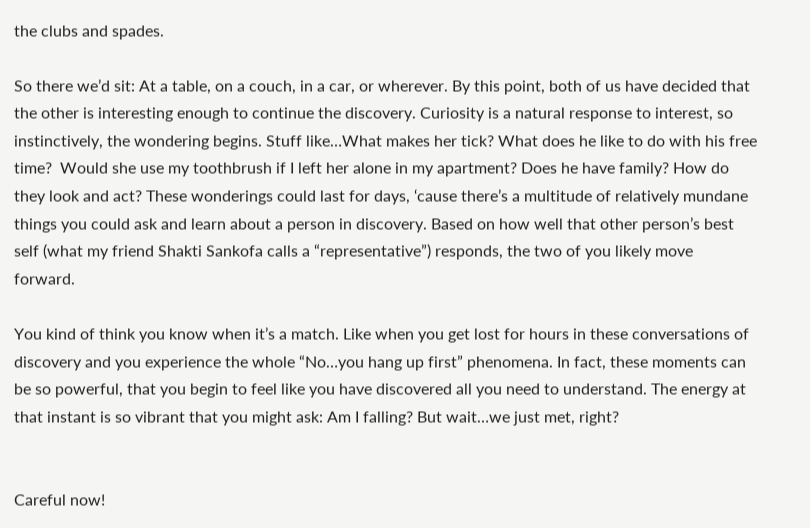the clubs and spades.

So there we’d sit: At a table, on a couch, in a car, or wherever. By this point, both of us have decided that the other is interesting enough to continue the discovery. Curiosity is a natural response to interest, so instinctively, the wondering begins. Stuff like…What makes her tick? What does he like to do with his free time?  Would she use my toothbrush if I left her alone in my apartment? Does he have family? How do they look and act? These wonderings could last for days, ‘cause there’s a multitude of relatively mundane things you could ask and learn about a person in discovery. Based on how well that other person’s best self (what my friend Shakti Sankofa calls a “representative”) responds, the two of you likely move forward.

You kind of think you know when it’s a match. Like when you get lost for hours in these conversations of discovery and you experience the whole “No…you hang up first” phenomena. In fact, these moments can be so powerful, that you begin to feel like you have discovered all you need to understand. The energy at that instant is so vibrant that you might ask: Am I falling? But wait…we just met, right?


Careful now!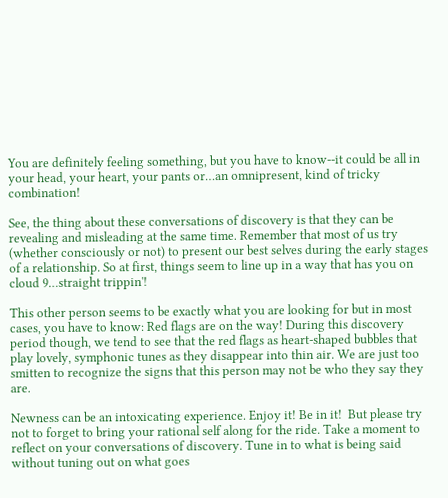You are definitely feeling something, but you have to know--it could be all in your head, your heart, your pants or…an omnipresent, kind of tricky combination!

See, the thing about these conversations of discovery is that they can be revealing and misleading at the same time. Remember that most of us try (whether consciously or not) to present our best selves during the early stages of a relationship. So at first, things seem to line up in a way that has you on cloud 9…straight trippin'!

This other person seems to be exactly what you are looking for but in most cases, you have to know: Red flags are on the way! During this discovery period though, we tend to see that the red flags as heart-shaped bubbles that play lovely, symphonic tunes as they disappear into thin air. We are just too smitten to recognize the signs that this person may not be who they say they are.

Newness can be an intoxicating experience. Enjoy it! Be in it!  But please try not to forget to bring your rational self along for the ride. Take a moment to reflect on your conversations of discovery. Tune in to what is being said without tuning out on what goes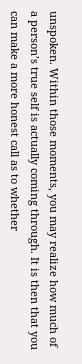unspoken. Within those moments, you may realize how much of a person’s true self is actually coming through. It is then that you can make a more honest call as to whether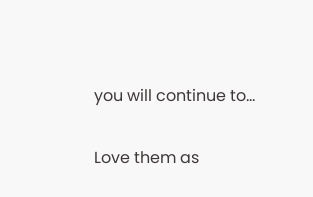you will continue to…

Love them as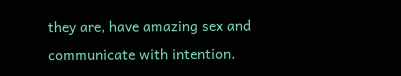they are, have amazing sex and communicate with intention.